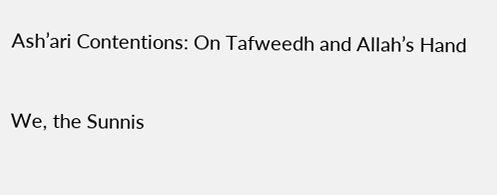Ash’ari Contentions: On Tafweedh and Allah’s Hand

We, the Sunnis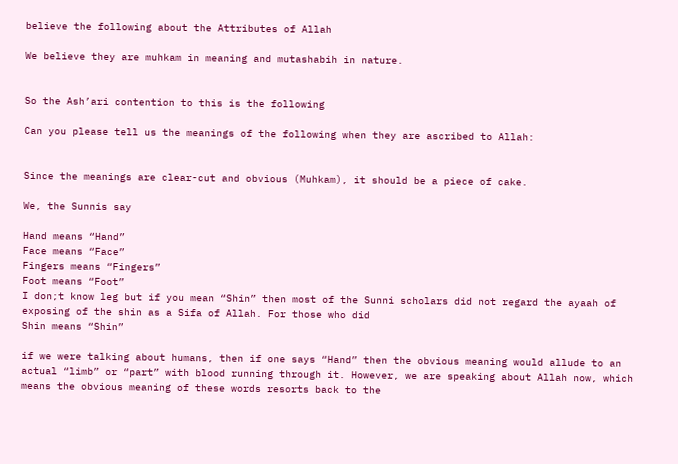believe the following about the Attributes of Allah

We believe they are muhkam in meaning and mutashabih in nature.


So the Ash’ari contention to this is the following

Can you please tell us the meanings of the following when they are ascribed to Allah:


Since the meanings are clear-cut and obvious (Muhkam), it should be a piece of cake.

We, the Sunnis say

Hand means “Hand”
Face means “Face”
Fingers means “Fingers”
Foot means “Foot”
I don;t know leg but if you mean “Shin” then most of the Sunni scholars did not regard the ayaah of exposing of the shin as a Sifa of Allah. For those who did
Shin means “Shin”

if we were talking about humans, then if one says “Hand” then the obvious meaning would allude to an actual “limb” or “part” with blood running through it. However, we are speaking about Allah now, which means the obvious meaning of these words resorts back to the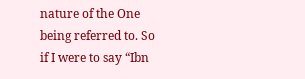nature of the One being referred to. So if I were to say “Ibn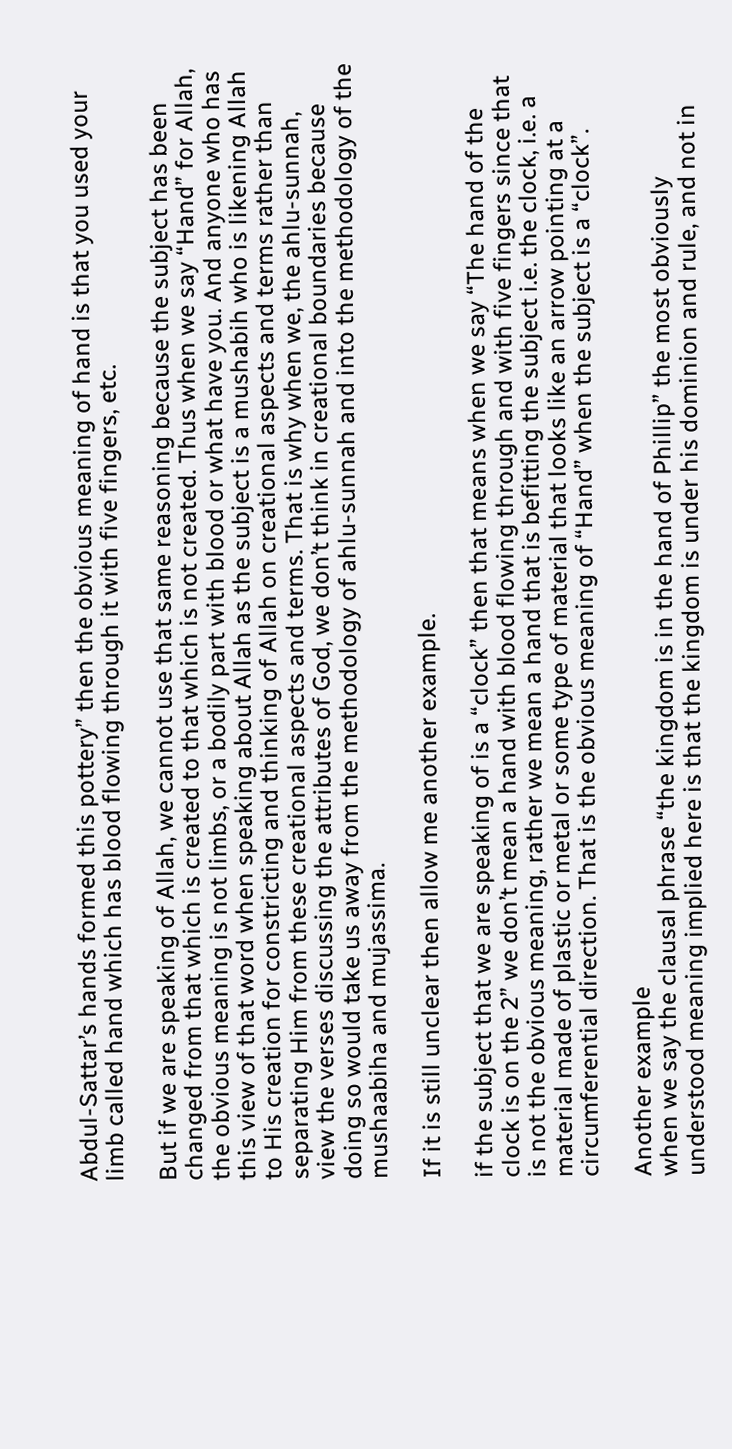Abdul-Sattar’s hands formed this pottery” then the obvious meaning of hand is that you used your limb called hand which has blood flowing through it with five fingers, etc.

But if we are speaking of Allah, we cannot use that same reasoning because the subject has been changed from that which is created to that which is not created. Thus when we say “Hand” for Allah, the obvious meaning is not limbs, or a bodily part with blood or what have you. And anyone who has this view of that word when speaking about Allah as the subject is a mushabih who is likening Allah to His creation for constricting and thinking of Allah on creational aspects and terms rather than separating Him from these creational aspects and terms. That is why when we, the ahlu-sunnah, view the verses discussing the attributes of God, we don’t think in creational boundaries because doing so would take us away from the methodology of ahlu-sunnah and into the methodology of the mushaabiha and mujassima.

If it is still unclear then allow me another example.

if the subject that we are speaking of is a “clock” then that means when we say “The hand of the clock is on the 2” we don’t mean a hand with blood flowing through and with five fingers since that is not the obvious meaning, rather we mean a hand that is befitting the subject i.e. the clock, i.e. a material made of plastic or metal or some type of material that looks like an arrow pointing at a circumferential direction. That is the obvious meaning of “Hand” when the subject is a “clock”.

Another example
when we say the clausal phrase “the kingdom is in the hand of Phillip” the most obviously understood meaning implied here is that the kingdom is under his dominion and rule, and not in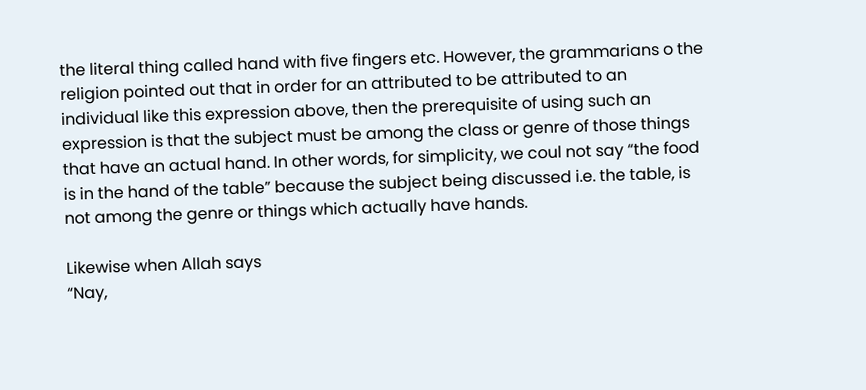the literal thing called hand with five fingers etc. However, the grammarians o the religion pointed out that in order for an attributed to be attributed to an individual like this expression above, then the prerequisite of using such an expression is that the subject must be among the class or genre of those things that have an actual hand. In other words, for simplicity, we coul not say “the food is in the hand of the table” because the subject being discussed i.e. the table, is not among the genre or things which actually have hands.

Likewise when Allah says
“Nay,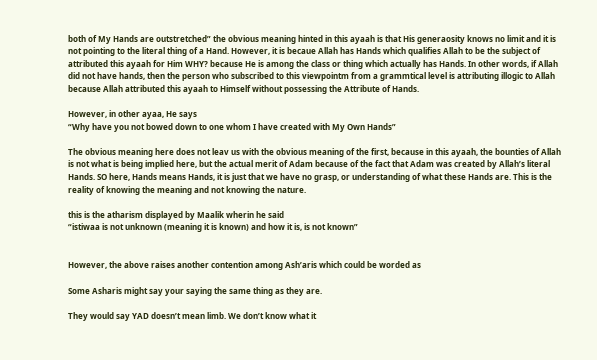both of My Hands are outstretched” the obvious meaning hinted in this ayaah is that His generaosity knows no limit and it is not pointing to the literal thing of a Hand. However, it is becaue Allah has Hands which qualifies Allah to be the subject of attributed this ayaah for Him WHY? because He is among the class or thing which actually has Hands. In other words, if Allah did not have hands, then the person who subscribed to this viewpointm from a grammtical level is attributing illogic to Allah because Allah attributed this ayaah to Himself without possessing the Attribute of Hands.

However, in other ayaa, He says
“Why have you not bowed down to one whom I have created with My Own Hands”

The obvious meaning here does not leav us with the obvious meaning of the first, because in this ayaah, the bounties of Allah is not what is being implied here, but the actual merit of Adam because of the fact that Adam was created by Allah’s literal Hands. SO here, Hands means Hands, it is just that we have no grasp, or understanding of what these Hands are. This is the reality of knowing the meaning and not knowing the nature.

this is the atharism displayed by Maalik wherin he said
“istiwaa is not unknown (meaning it is known) and how it is, is not known”


However, the above raises another contention among Ash’aris which could be worded as

Some Asharis might say your saying the same thing as they are.

They would say YAD doesn’t mean limb. We don’t know what it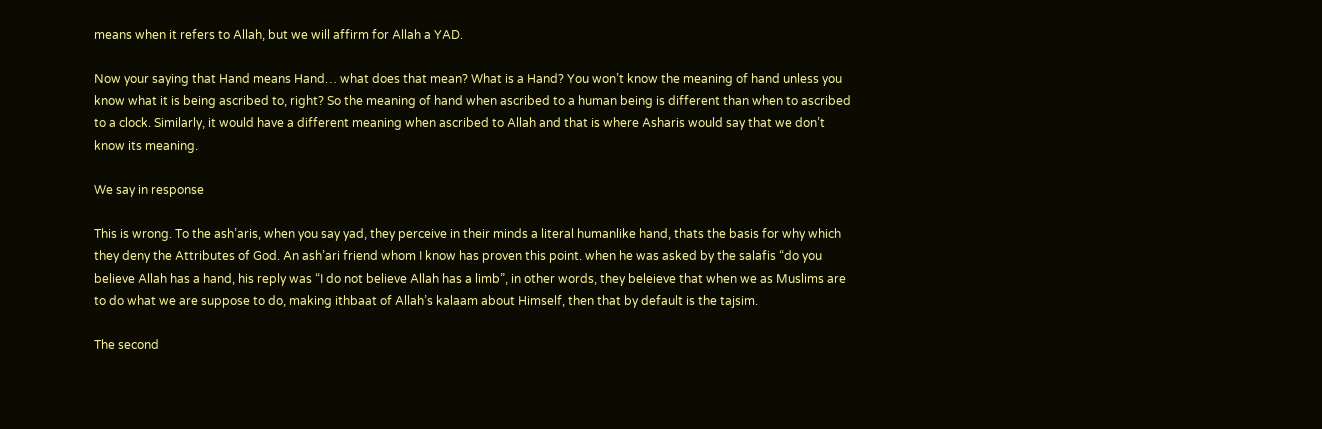means when it refers to Allah, but we will affirm for Allah a YAD.

Now your saying that Hand means Hand… what does that mean? What is a Hand? You won’t know the meaning of hand unless you know what it is being ascribed to, right? So the meaning of hand when ascribed to a human being is different than when to ascribed to a clock. Similarly, it would have a different meaning when ascribed to Allah and that is where Asharis would say that we don’t know its meaning.

We say in response

This is wrong. To the ash’aris, when you say yad, they perceive in their minds a literal humanlike hand, thats the basis for why which they deny the Attributes of God. An ash’ari friend whom I know has proven this point. when he was asked by the salafis “do you believe Allah has a hand, his reply was “I do not believe Allah has a limb”, in other words, they beleieve that when we as Muslims are to do what we are suppose to do, making ithbaat of Allah’s kalaam about Himself, then that by default is the tajsim.

The second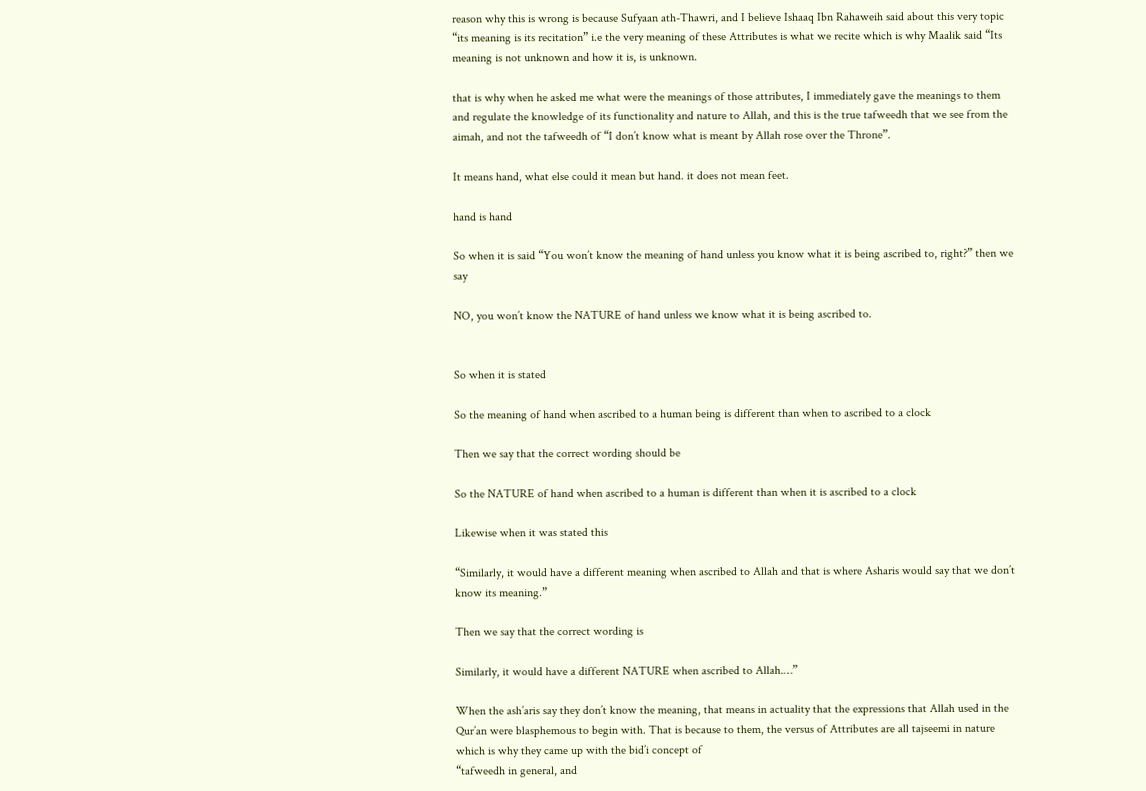reason why this is wrong is because Sufyaan ath-Thawri, and I believe Ishaaq Ibn Rahaweih said about this very topic
“its meaning is its recitation” i.e the very meaning of these Attributes is what we recite which is why Maalik said “Its meaning is not unknown and how it is, is unknown.

that is why when he asked me what were the meanings of those attributes, I immediately gave the meanings to them and regulate the knowledge of its functionality and nature to Allah, and this is the true tafweedh that we see from the aimah, and not the tafweedh of “I don’t know what is meant by Allah rose over the Throne”.

It means hand, what else could it mean but hand. it does not mean feet.

hand is hand

So when it is said “You won’t know the meaning of hand unless you know what it is being ascribed to, right?” then we say

NO, you won’t know the NATURE of hand unless we know what it is being ascribed to.


So when it is stated

So the meaning of hand when ascribed to a human being is different than when to ascribed to a clock

Then we say that the correct wording should be

So the NATURE of hand when ascribed to a human is different than when it is ascribed to a clock

Likewise when it was stated this

“Similarly, it would have a different meaning when ascribed to Allah and that is where Asharis would say that we don’t know its meaning.”

Then we say that the correct wording is

Similarly, it would have a different NATURE when ascribed to Allah.…”

When the ash’aris say they don’t know the meaning, that means in actuality that the expressions that Allah used in the Qur’an were blasphemous to begin with. That is because to them, the versus of Attributes are all tajseemi in nature which is why they came up with the bid’i concept of
“tafweedh in general, and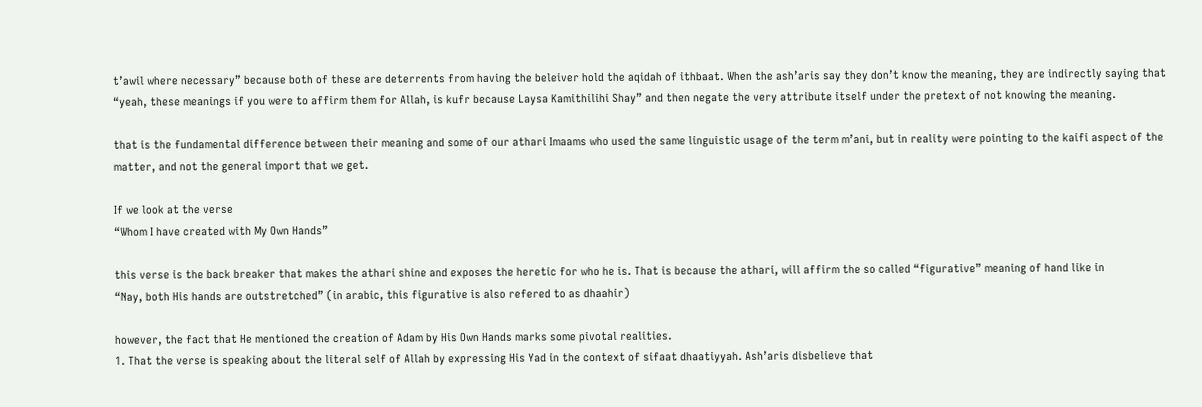t’awil where necessary” because both of these are deterrents from having the beleiver hold the aqidah of ithbaat. When the ash’aris say they don’t know the meaning, they are indirectly saying that “yeah, these meanings if you were to affirm them for Allah, is kufr because Laysa Kamithilihi Shay” and then negate the very attribute itself under the pretext of not knowing the meaning.

that is the fundamental difference between their meaning and some of our athari Imaams who used the same linguistic usage of the term m’ani, but in reality were pointing to the kaifi aspect of the matter, and not the general import that we get.

If we look at the verse
“Whom I have created with My Own Hands”

this verse is the back breaker that makes the athari shine and exposes the heretic for who he is. That is because the athari, will affirm the so called “figurative” meaning of hand like in
“Nay, both His hands are outstretched” (in arabic, this figurative is also refered to as dhaahir)

however, the fact that He mentioned the creation of Adam by His Own Hands marks some pivotal realities.
1. That the verse is speaking about the literal self of Allah by expressing His Yad in the context of sifaat dhaatiyyah. Ash’aris disbelieve that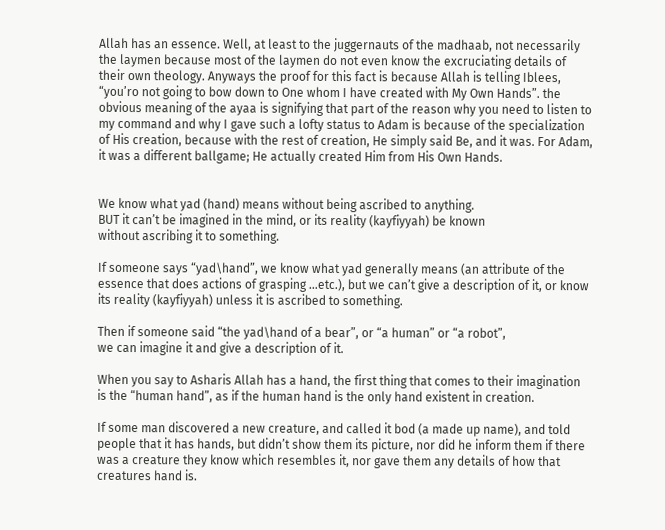Allah has an essence. Well, at least to the juggernauts of the madhaab, not necessarily the laymen because most of the laymen do not even know the excruciating details of their own theology. Anyways the proof for this fact is because Allah is telling Iblees, “you’ro not going to bow down to One whom I have created with My Own Hands”. the obvious meaning of the ayaa is signifying that part of the reason why you need to listen to my command and why I gave such a lofty status to Adam is because of the specialization of His creation, because with the rest of creation, He simply said Be, and it was. For Adam, it was a different ballgame; He actually created Him from His Own Hands.


We know what yad (hand) means without being ascribed to anything.
BUT it can’t be imagined in the mind, or its reality (kayfiyyah) be known
without ascribing it to something.

If someone says “yad\hand”, we know what yad generally means (an attribute of the essence that does actions of grasping …etc.), but we can’t give a description of it, or know its reality (kayfiyyah) unless it is ascribed to something.

Then if someone said “the yad\hand of a bear”, or “a human” or “a robot”,
we can imagine it and give a description of it.

When you say to Asharis Allah has a hand, the first thing that comes to their imagination is the “human hand”, as if the human hand is the only hand existent in creation.

If some man discovered a new creature, and called it bod (a made up name), and told people that it has hands, but didn’t show them its picture, nor did he inform them if there was a creature they know which resembles it, nor gave them any details of how that creatures hand is.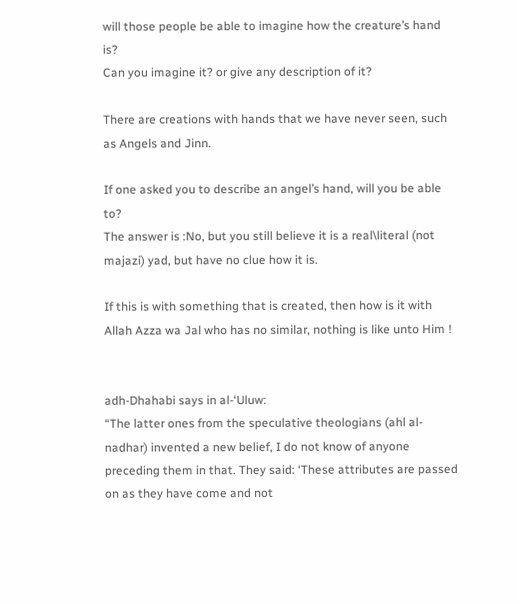will those people be able to imagine how the creature’s hand is?
Can you imagine it? or give any description of it?

There are creations with hands that we have never seen, such as Angels and Jinn.

If one asked you to describe an angel’s hand, will you be able to?
The answer is :No, but you still believe it is a real\literal (not majazi) yad, but have no clue how it is.

If this is with something that is created, then how is it with Allah Azza wa Jal who has no similar, nothing is like unto Him !


adh-Dhahabi says in al-‘Uluw:
“The latter ones from the speculative theologians (ahl al-nadhar) invented a new belief, I do not know of anyone preceding them in that. They said: ‘These attributes are passed on as they have come and not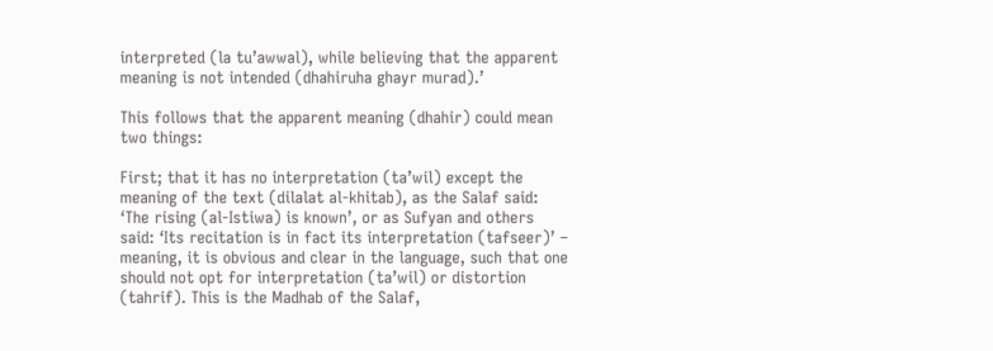interpreted (la tu’awwal), while believing that the apparent meaning is not intended (dhahiruha ghayr murad).’

This follows that the apparent meaning (dhahir) could mean two things:

First; that it has no interpretation (ta’wil) except the meaning of the text (dilalat al-khitab), as the Salaf said: ‘The rising (al-Istiwa) is known’, or as Sufyan and others said: ‘Its recitation is in fact its interpretation (tafseer)’ – meaning, it is obvious and clear in the language, such that one should not opt for interpretation (ta’wil) or distortion (tahrif). This is the Madhab of the Salaf,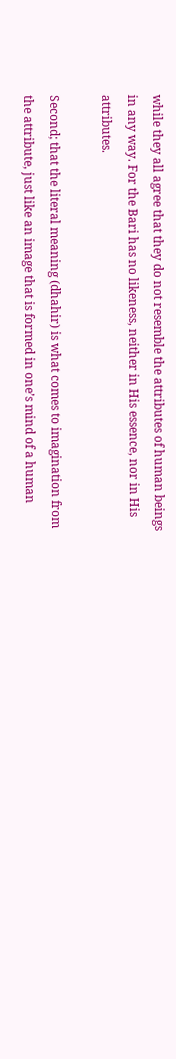while they all agree that they do not resemble the attributes of human beings in any way. For the Bari has no likeness, neither in His essence, nor in His attributes.

Second; that the literal meaning (dhahir) is what comes to imagination from the attribute, just like an image that is formed in one’s mind of a human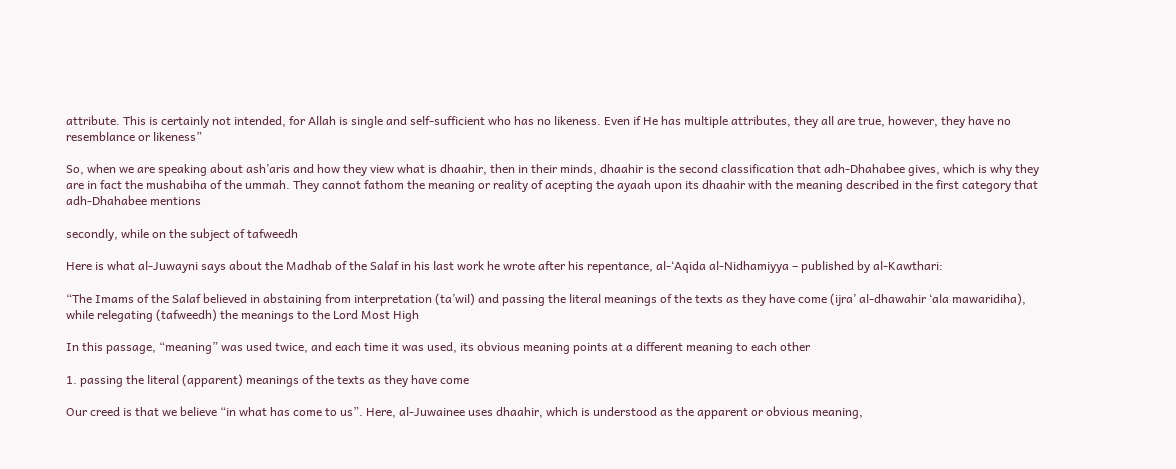attribute. This is certainly not intended, for Allah is single and self-sufficient who has no likeness. Even if He has multiple attributes, they all are true, however, they have no resemblance or likeness”

So, when we are speaking about ash’aris and how they view what is dhaahir, then in their minds, dhaahir is the second classification that adh-Dhahabee gives, which is why they are in fact the mushabiha of the ummah. They cannot fathom the meaning or reality of acepting the ayaah upon its dhaahir with the meaning described in the first category that adh-Dhahabee mentions

secondly, while on the subject of tafweedh

Here is what al-Juwayni says about the Madhab of the Salaf in his last work he wrote after his repentance, al-‘Aqida al-Nidhamiyya – published by al-Kawthari:

“The Imams of the Salaf believed in abstaining from interpretation (ta’wil) and passing the literal meanings of the texts as they have come (ijra’ al-dhawahir ‘ala mawaridiha), while relegating (tafweedh) the meanings to the Lord Most High

In this passage, “meaning” was used twice, and each time it was used, its obvious meaning points at a different meaning to each other

1. passing the literal (apparent) meanings of the texts as they have come

Our creed is that we believe “in what has come to us”. Here, al-Juwainee uses dhaahir, which is understood as the apparent or obvious meaning,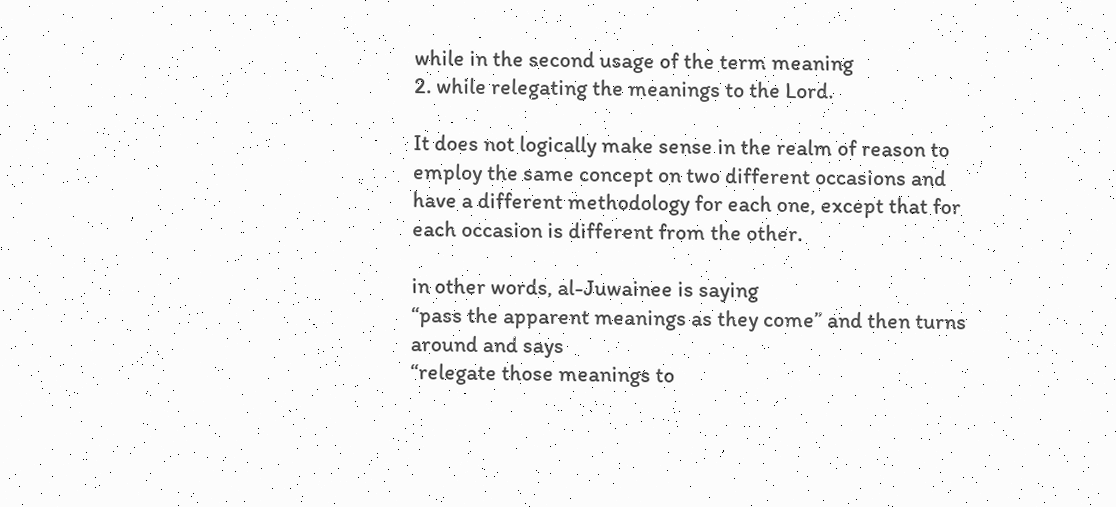while in the second usage of the term meaning
2. while relegating the meanings to the Lord.

It does not logically make sense in the realm of reason to employ the same concept on two different occasions and have a different methodology for each one, except that for each occasion is different from the other.

in other words, al-Juwainee is saying
“pass the apparent meanings as they come” and then turns around and says
“relegate those meanings to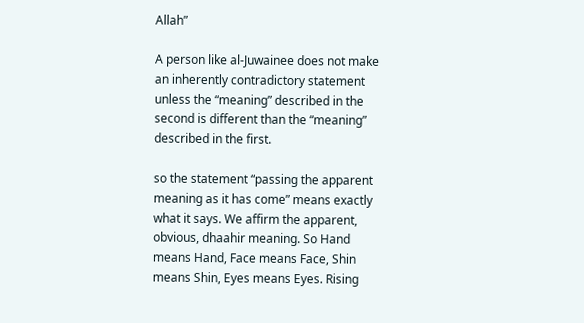Allah”

A person like al-Juwainee does not make an inherently contradictory statement unless the “meaning” described in the second is different than the “meaning” described in the first.

so the statement “passing the apparent meaning as it has come” means exactly what it says. We affirm the apparent, obvious, dhaahir meaning. So Hand means Hand, Face means Face, Shin means Shin, Eyes means Eyes. Rising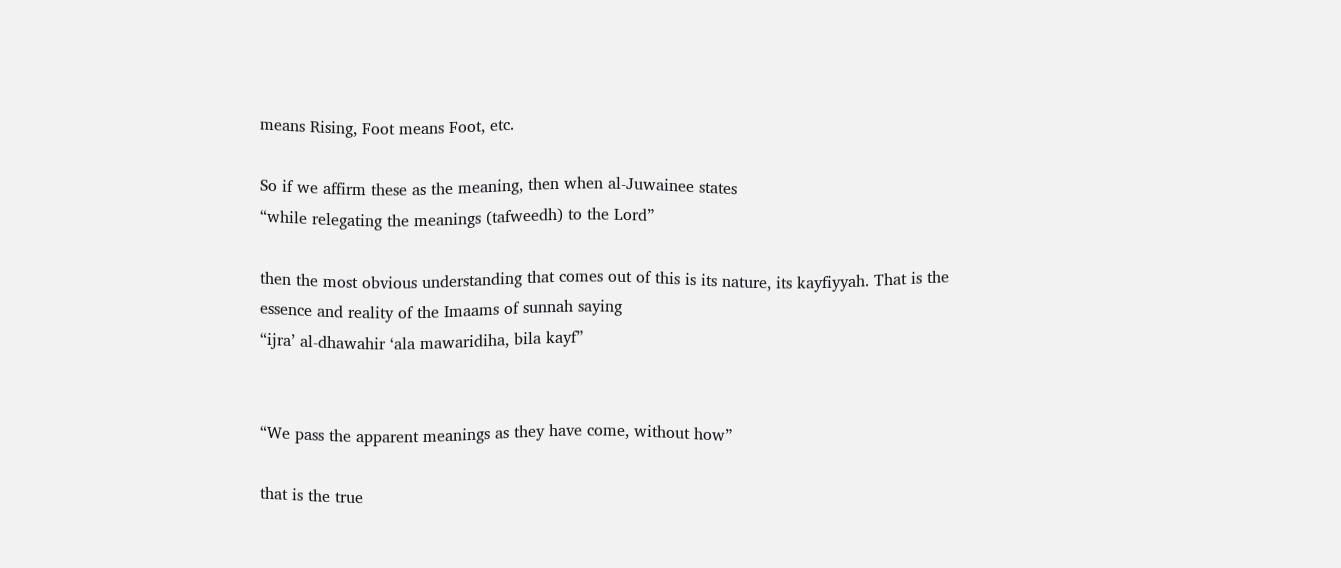means Rising, Foot means Foot, etc.

So if we affirm these as the meaning, then when al-Juwainee states
“while relegating the meanings (tafweedh) to the Lord”

then the most obvious understanding that comes out of this is its nature, its kayfiyyah. That is the essence and reality of the Imaams of sunnah saying
“ijra’ al-dhawahir ‘ala mawaridiha, bila kayf”


“We pass the apparent meanings as they have come, without how”

that is the true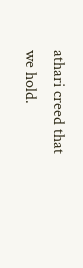athari creed that we hold.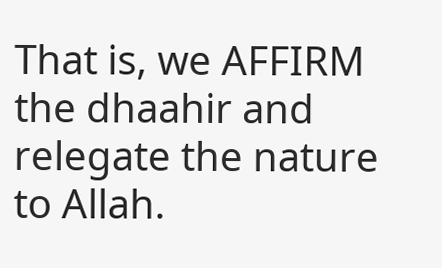That is, we AFFIRM the dhaahir and relegate the nature to Allah.